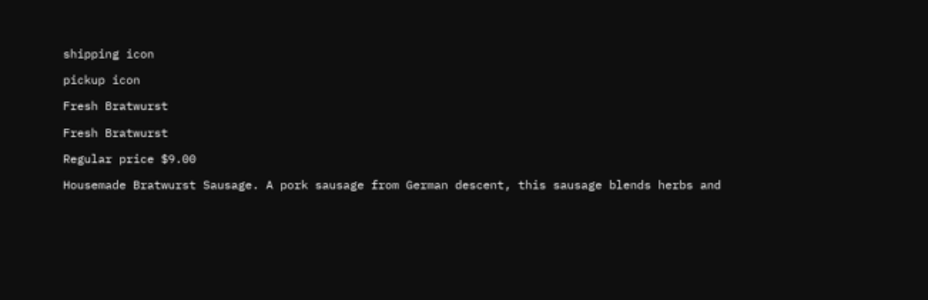shipping icon

pickup icon

Fresh Bratwurst

Fresh Bratwurst

Regular price $9.00

Housemade Bratwurst Sausage. A pork sausage from German descent, this sausage blends herbs and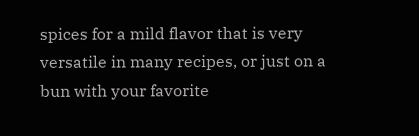spices for a mild flavor that is very versatile in many recipes, or just on a bun with your favorite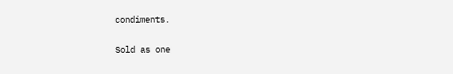condiments.

Sold as one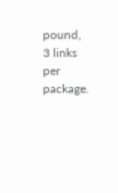pound, 3 links per package.